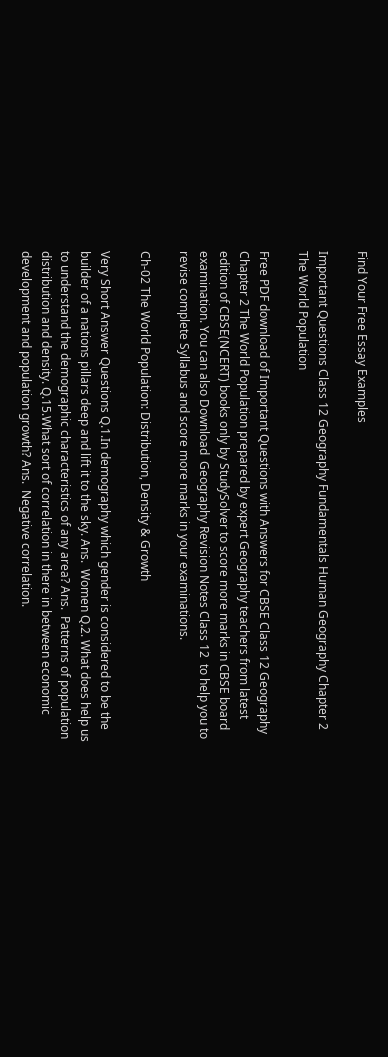Find Your Free Essay Examples

Important Questions Class 12 Geography Fundamentals Human Geography Chapter 2 The World Population

Free PDF download of Important Questions with Answers for CBSE Class 12 Geography Chapter 2 The World Population prepared by expert Geography teachers from latest edition of CBSE(NCERT) books only by StudySolver to score more marks in CBSE board examination. You can also Download  Geography Revision Notes Class 12  to help you to revise complete Syllabus and score more marks in your examinations.

Ch-02 The World Population: Distribution, Density & Growth

Very Short Answer Questions Q.1.In demography which gender is considered to be the builder of a nations pillars deep and lift it to the sky. Ans.  Women Q.2. What does help us to understand the demographic characteristics of any area? Ans.  Patterns of population distribution and density. Q.15.What sort of correlation in there in between economic development and population growth? Ans.  Negative correlation.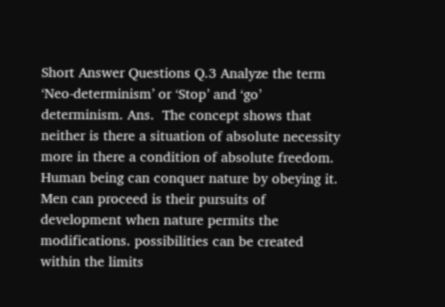Short Answer Questions Q.3 Analyze the term ‘Neo-determinism’ or ‘Stop’ and ‘go’ determinism. Ans.  The concept shows that neither is there a situation of absolute necessity more in there a condition of absolute freedom. Human being can conquer nature by obeying it. Men can proceed is their pursuits of development when nature permits the modifications. possibilities can be created within the limits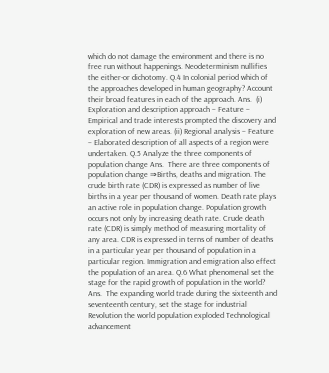which do not damage the environment and there is no free run without happenings. Neodeterminism nullifies the either-or dichotomy. Q.4 In colonial period which of the approaches developed in human geography? Account their broad features in each of the approach. Ans.  (i) Exploration and description approach – Feature – Empirical and trade interests prompted the discovery and exploration of new areas. (ii) Regional analysis – Feature – Elaborated description of all aspects of a region were undertaken. Q.5 Analyze the three components of population change Ans.  There are three components of population change ⇒Births, deaths and migration. The crude birth rate (CDR) is expressed as number of live births in a year per thousand of women. Death rate plays an active role in population change. Population growth occurs not only by increasing death rate. Crude death rate (CDR) is simply method of measuring mortality of any area. CDR is expressed in terns of number of deaths in a particular year per thousand of population in a particular region. Immigration and emigration also effect the population of an area. Q.6 What phenomenal set the stage for the rapid growth of population in the world? Ans.  The expanding world trade during the sixteenth and seventeenth century, set the stage for industrial Revolution the world population exploded Technological advancement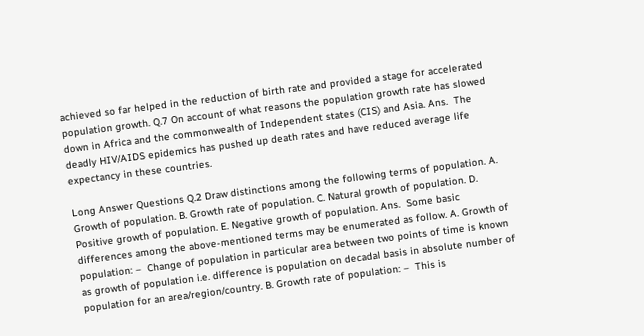achieved so far helped in the reduction of birth rate and provided a stage for accelerated population growth. Q.7 On account of what reasons the population growth rate has slowed down in Africa and the commonwealth of Independent states (CIS) and Asia. Ans.  The deadly HIV/AIDS epidemics has pushed up death rates and have reduced average life expectancy in these countries.

Long Answer Questions Q.2 Draw distinctions among the following terms of population. A. Growth of population. B. Growth rate of population. C. Natural growth of population. D. Positive growth of population. E. Negative growth of population. Ans.  Some basic differences among the above-mentioned terms may be enumerated as follow. A. Growth of population: –  Change of population in particular area between two points of time is known as growth of population i.e. difference is population on decadal basis in absolute number of population for an area/region/country. B. Growth rate of population: –  This is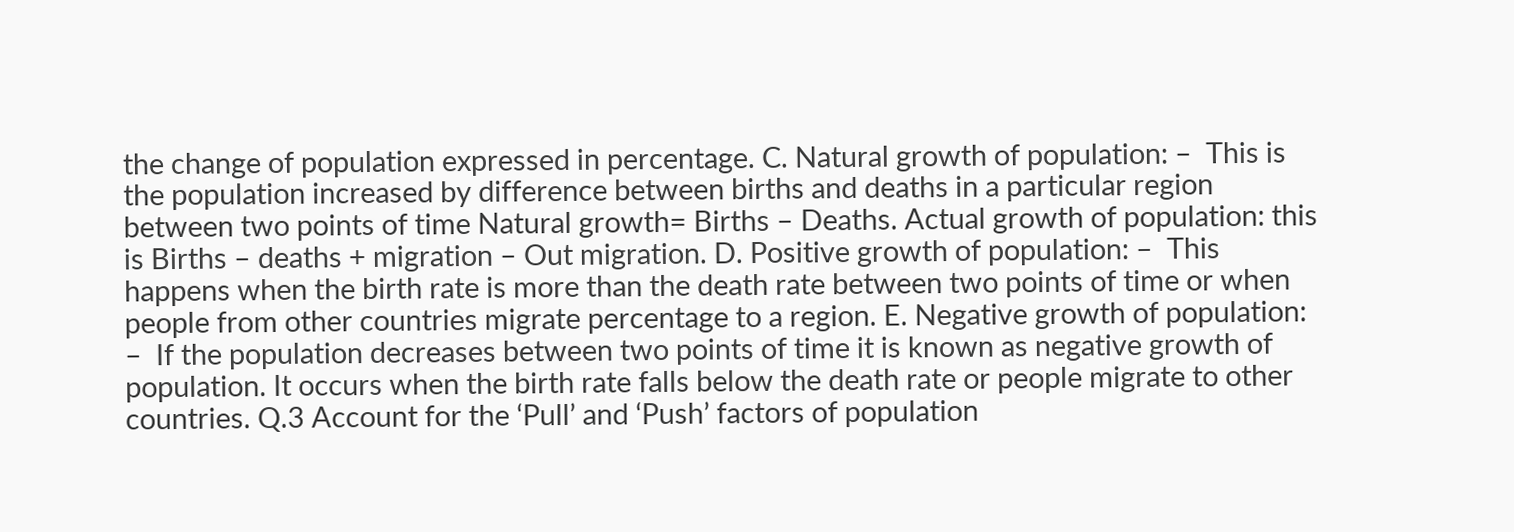the change of population expressed in percentage. C. Natural growth of population: –  This is the population increased by difference between births and deaths in a particular region between two points of time Natural growth= Births – Deaths. Actual growth of population: this is Births – deaths + migration – Out migration. D. Positive growth of population: –  This happens when the birth rate is more than the death rate between two points of time or when people from other countries migrate percentage to a region. E. Negative growth of population: –  If the population decreases between two points of time it is known as negative growth of population. It occurs when the birth rate falls below the death rate or people migrate to other countries. Q.3 Account for the ‘Pull’ and ‘Push’ factors of population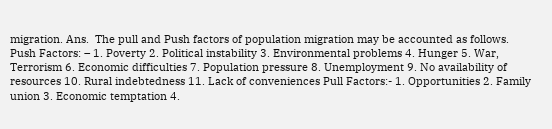migration. Ans.  The pull and Push factors of population migration may be accounted as follows. Push Factors: – 1. Poverty 2. Political instability 3. Environmental problems 4. Hunger 5. War, Terrorism 6. Economic difficulties 7. Population pressure 8. Unemployment 9. No availability of resources 10. Rural indebtedness 11. Lack of conveniences Pull Factors:- 1. Opportunities 2. Family union 3. Economic temptation 4.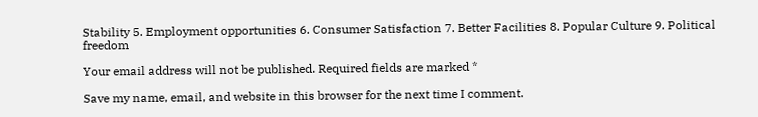Stability 5. Employment opportunities 6. Consumer Satisfaction 7. Better Facilities 8. Popular Culture 9. Political freedom

Your email address will not be published. Required fields are marked *

Save my name, email, and website in this browser for the next time I comment.